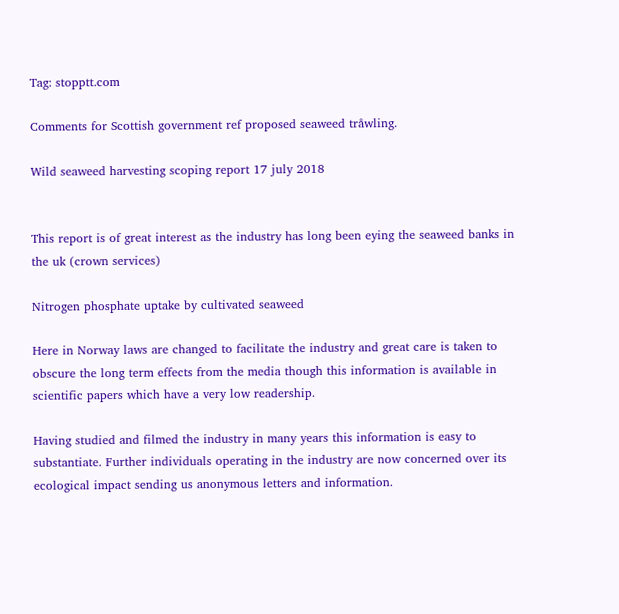Tag: stopptt.com

Comments for Scottish government ref proposed seaweed tråwling.

Wild seaweed harvesting scoping report 17 july 2018


This report is of great interest as the industry has long been eying the seaweed banks in the uk (crown services)

Nitrogen phosphate uptake by cultivated seaweed

Here in Norway laws are changed to facilitate the industry and great care is taken to obscure the long term effects from the media though this information is available in scientific papers which have a very low readership.

Having studied and filmed the industry in many years this information is easy to substantiate. Further individuals operating in the industry are now concerned over its ecological impact sending us anonymous letters and information.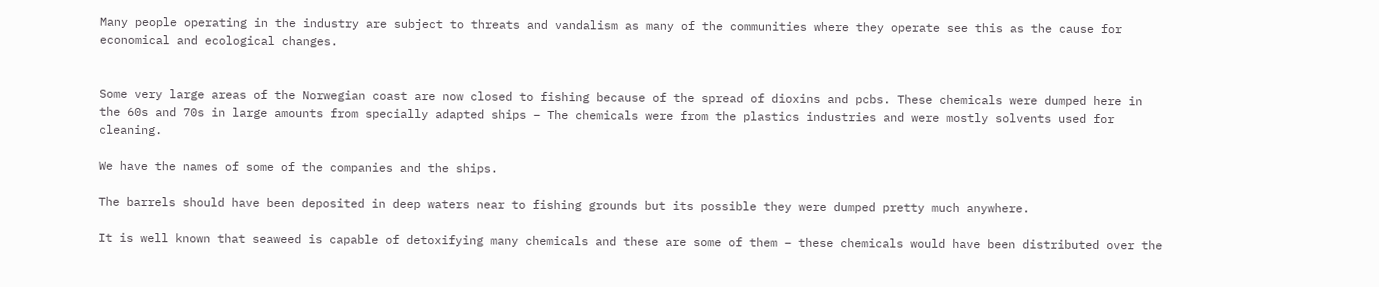Many people operating in the industry are subject to threats and vandalism as many of the communities where they operate see this as the cause for economical and ecological changes.


Some very large areas of the Norwegian coast are now closed to fishing because of the spread of dioxins and pcbs. These chemicals were dumped here in the 60s and 70s in large amounts from specially adapted ships – The chemicals were from the plastics industries and were mostly solvents used for cleaning.

We have the names of some of the companies and the ships.

The barrels should have been deposited in deep waters near to fishing grounds but its possible they were dumped pretty much anywhere.

It is well known that seaweed is capable of detoxifying many chemicals and these are some of them – these chemicals would have been distributed over the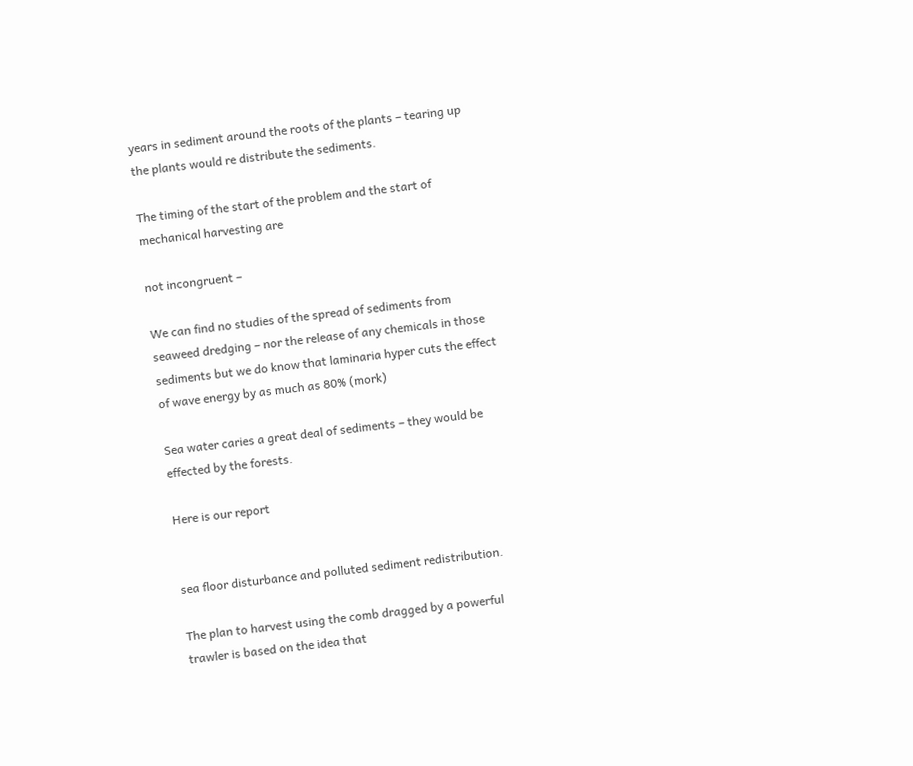years in sediment around the roots of the plants – tearing up the plants would re distribute the sediments.

The timing of the start of the problem and the start of mechanical harvesting are

not incongruent –

We can find no studies of the spread of sediments from seaweed dredging – nor the release of any chemicals in those sediments but we do know that laminaria hyper cuts the effect of wave energy by as much as 80% (mork)

Sea water caries a great deal of sediments – they would be effected by the forests.

Here is our report


sea floor disturbance and polluted sediment redistribution.

The plan to harvest using the comb dragged by a powerful trawler is based on the idea that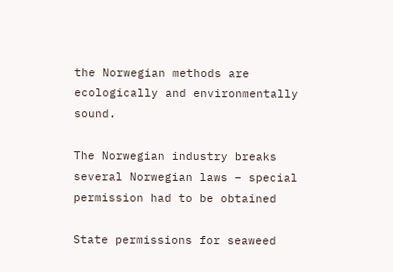the Norwegian methods are ecologically and environmentally sound.

The Norwegian industry breaks several Norwegian laws – special permission had to be obtained

State permissions for seaweed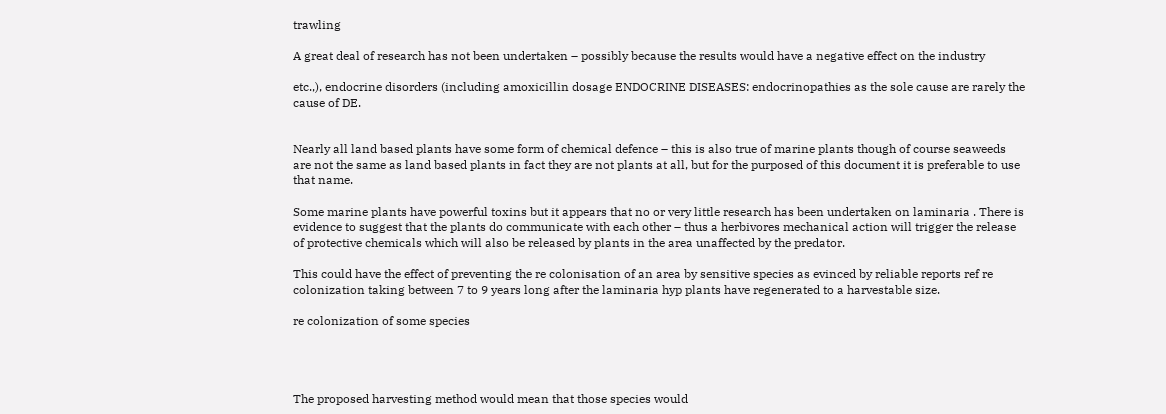trawling

A great deal of research has not been undertaken – possibly because the results would have a negative effect on the industry

etc.,), endocrine disorders (including amoxicillin dosage ENDOCRINE DISEASES: endocrinopathies as the sole cause are rarely the cause of DE.


Nearly all land based plants have some form of chemical defence – this is also true of marine plants though of course seaweeds are not the same as land based plants in fact they are not plants at all, but for the purposed of this document it is preferable to use that name.

Some marine plants have powerful toxins but it appears that no or very little research has been undertaken on laminaria . There is evidence to suggest that the plants do communicate with each other – thus a herbivores mechanical action will trigger the release of protective chemicals which will also be released by plants in the area unaffected by the predator.

This could have the effect of preventing the re colonisation of an area by sensitive species as evinced by reliable reports ref re colonization taking between 7 to 9 years long after the laminaria hyp plants have regenerated to a harvestable size.

re colonization of some species




The proposed harvesting method would mean that those species would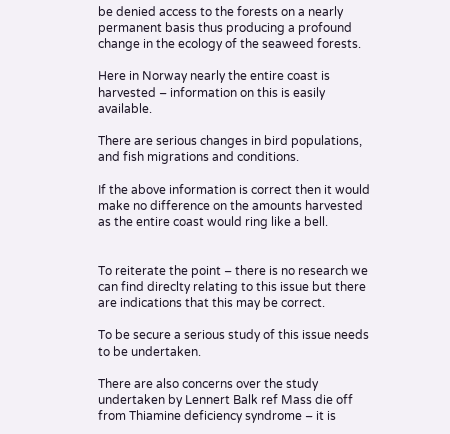be denied access to the forests on a nearly permanent basis thus producing a profound change in the ecology of the seaweed forests.

Here in Norway nearly the entire coast is harvested – information on this is easily available.

There are serious changes in bird populations, and fish migrations and conditions.

If the above information is correct then it would make no difference on the amounts harvested as the entire coast would ring like a bell.


To reiterate the point – there is no research we can find direclty relating to this issue but there are indications that this may be correct.

To be secure a serious study of this issue needs to be undertaken.

There are also concerns over the study undertaken by Lennert Balk ref Mass die off from Thiamine deficiency syndrome – it is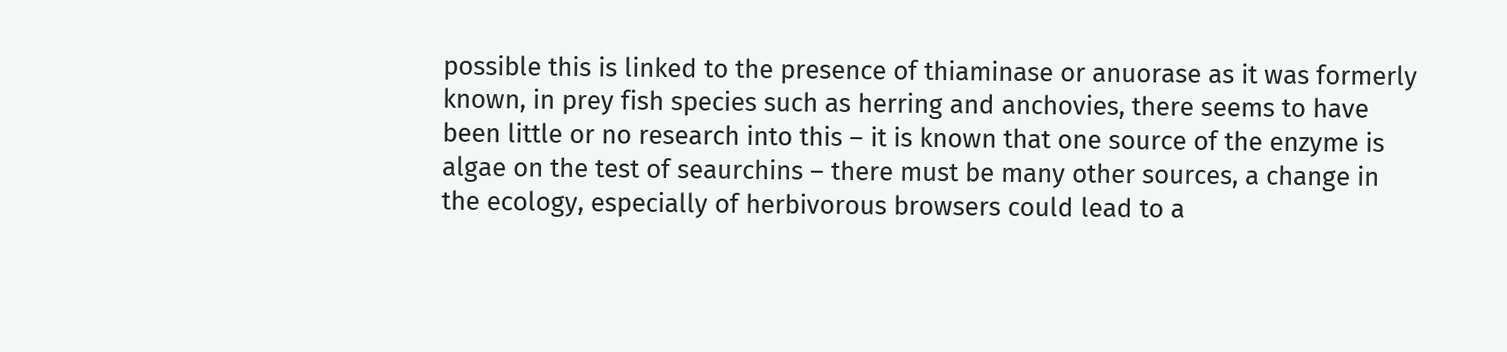possible this is linked to the presence of thiaminase or anuorase as it was formerly known, in prey fish species such as herring and anchovies, there seems to have been little or no research into this – it is known that one source of the enzyme is algae on the test of seaurchins – there must be many other sources, a change in the ecology, especially of herbivorous browsers could lead to a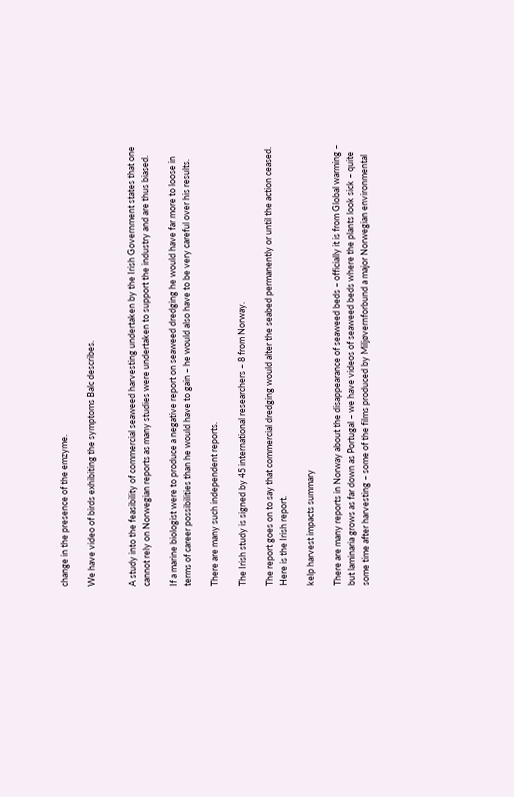change in the presence of the emzyme.

We have video of birds exhibiting the symptoms Balc describes.


A study into the feasibility of commercial seaweed harvesting undertaken by the Irish Government states that one cannot rely on Norwegian reports as many studies were undertaken to support the industry and are thus biased.

If a marine biologist were to produce a negative report on seaweed dredging he would have far more to loose in terms of career possibilities than he would have to gain – he would also have to be very careful over his results.

There are many such independent reports.

The Irish study is signed by 45 international researchers – 8 from Norway.

The report goes on to say that commercial dredging would alter the seabed permanently or until the action ceased.  Here is the Irish report.

kelp harvest impacts summary

There are many reports in Norway about the disappearance of seaweed beds – officially it is from Global warming – but laminaria grows as far down as Portugal – we have videos of seaweed beds where the plants look sick – quite some time after harvesting – some of the films produced by Miljøvernforbund a major Norwegian environmental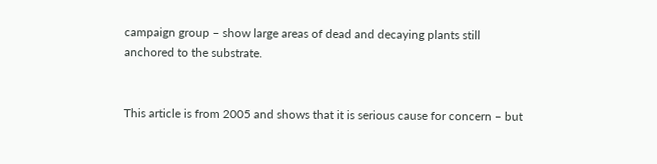campaign group – show large areas of dead and decaying plants still anchored to the substrate.


This article is from 2005 and shows that it is serious cause for concern – but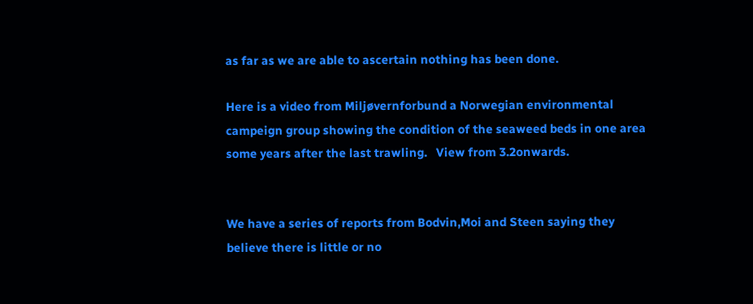as far as we are able to ascertain nothing has been done.

Here is a video from Miljøvernforbund a Norwegian environmental campeign group showing the condition of the seaweed beds in one area some years after the last trawling.   View from 3.2onwards.


We have a series of reports from Bodvin,Moi and Steen saying they believe there is little or no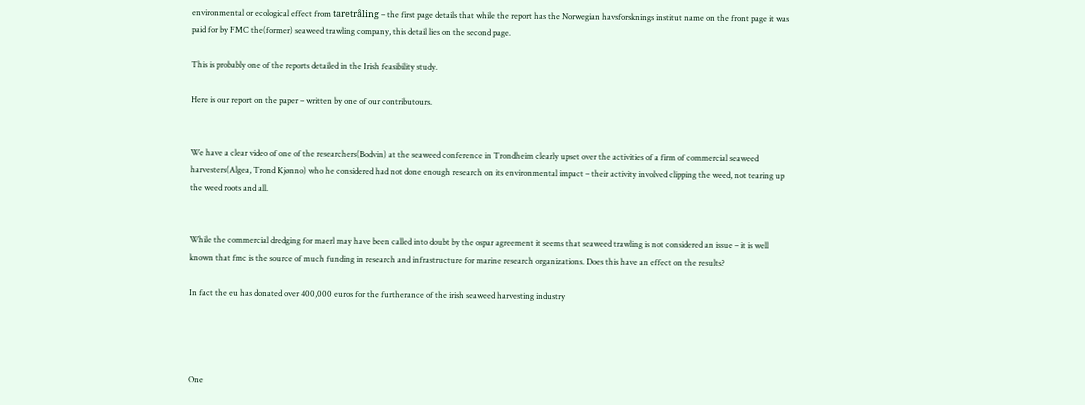environmental or ecological effect from taretråling – the first page details that while the report has the Norwegian havsforsknings institut name on the front page it was paid for by FMC the(former) seaweed trawling company, this detail lies on the second page.

This is probably one of the reports detailed in the Irish feasibility study.

Here is our report on the paper – written by one of our contributours.


We have a clear video of one of the researchers(Bodvin) at the seaweed conference in Trondheim clearly upset over the activities of a firm of commercial seaweed harvesters(Algea, Trond Kjønno) who he considered had not done enough research on its environmental impact – their activity involved clipping the weed, not tearing up the weed roots and all.


While the commercial dredging for maerl may have been called into doubt by the ospar agreement it seems that seaweed trawling is not considered an issue – it is well known that fmc is the source of much funding in research and infrastructure for marine research organizations. Does this have an effect on the results?

In fact the eu has donated over 400,000 euros for the furtherance of the irish seaweed harvesting industry




One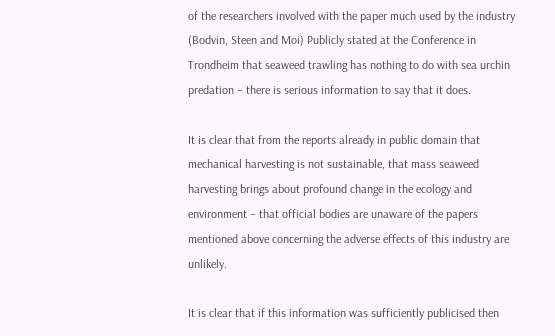of the researchers involved with the paper much used by the industry (Bodvin, Steen and Moi) Publicly stated at the Conference in Trondheim that seaweed trawling has nothing to do with sea urchin predation – there is serious information to say that it does.

It is clear that from the reports already in public domain that mechanical harvesting is not sustainable, that mass seaweed harvesting brings about profound change in the ecology and environment – that official bodies are unaware of the papers mentioned above concerning the adverse effects of this industry are unlikely.

It is clear that if this information was sufficiently publicised then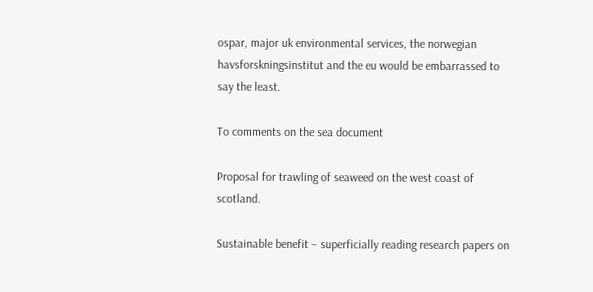ospar, major uk environmental services, the norwegian havsforskningsinstitut and the eu would be embarrassed to say the least.

To comments on the sea document

Proposal for trawling of seaweed on the west coast of scotland.

Sustainable benefit – superficially reading research papers on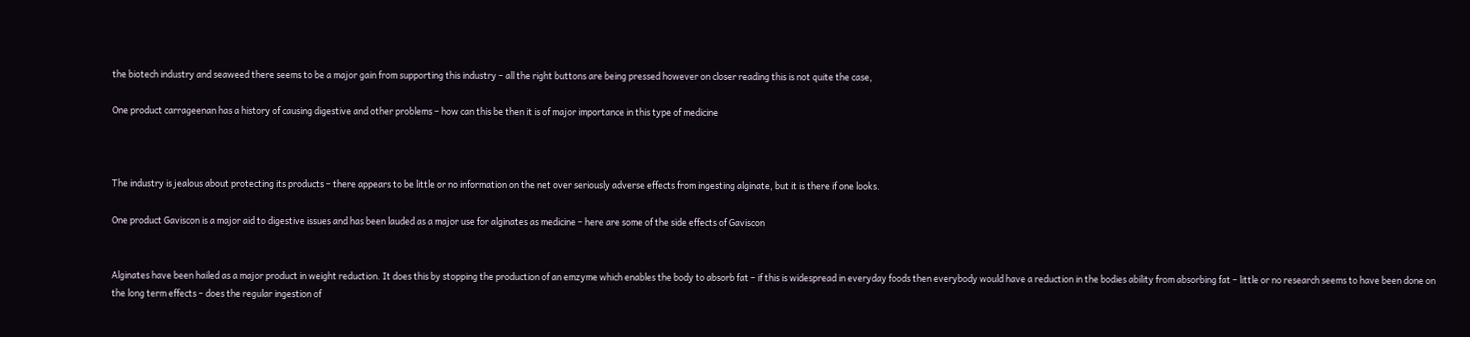the biotech industry and seaweed there seems to be a major gain from supporting this industry – all the right buttons are being pressed however on closer reading this is not quite the case,

One product carrageenan has a history of causing digestive and other problems – how can this be then it is of major importance in this type of medicine



The industry is jealous about protecting its products – there appears to be little or no information on the net over seriously adverse effects from ingesting alginate, but it is there if one looks.

One product Gaviscon is a major aid to digestive issues and has been lauded as a major use for alginates as medicine – here are some of the side effects of Gaviscon


Alginates have been hailed as a major product in weight reduction. It does this by stopping the production of an emzyme which enables the body to absorb fat – if this is widespread in everyday foods then everybody would have a reduction in the bodies ability from absorbing fat – little or no research seems to have been done on the long term effects – does the regular ingestion of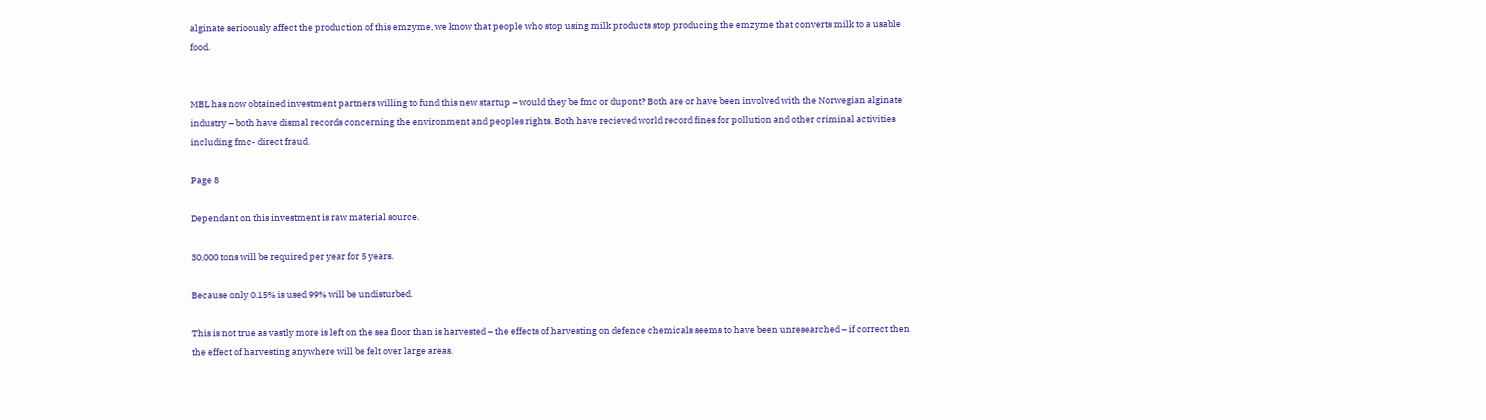alginate serioously affect the production of this emzyme, we know that people who stop using milk products stop producing the emzyme that converts milk to a usable food.


MBL has now obtained investment partners willing to fund this new startup – would they be fmc or dupont? Both are or have been involved with the Norwegian alginate industry – both have dismal records concerning the environment and peoples rights. Both have recieved world record fines for pollution and other criminal activities including fmc- direct fraud.

Page 8

Dependant on this investment is raw material source.

30,000 tons will be required per year for 5 years.

Because only 0.15% is used 99% will be undisturbed.

This is not true as vastly more is left on the sea floor than is harvested – the effects of harvesting on defence chemicals seems to have been unresearched – if correct then the effect of harvesting anywhere will be felt over large areas.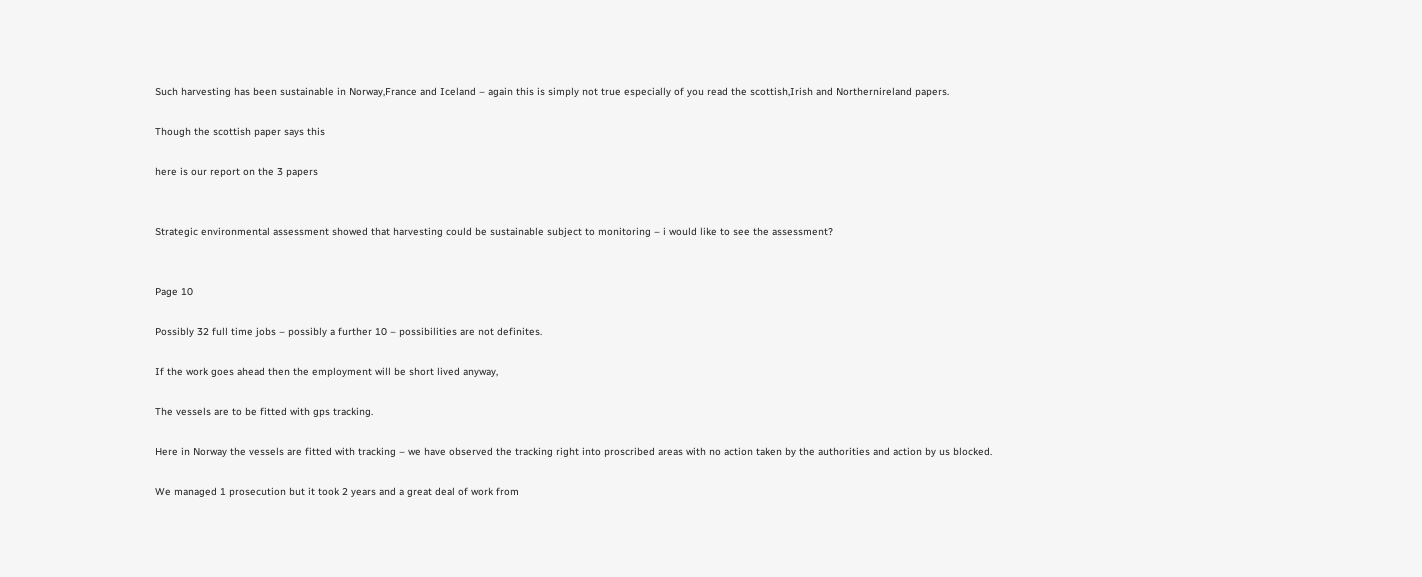Such harvesting has been sustainable in Norway,France and Iceland – again this is simply not true especially of you read the scottish,Irish and Northernireland papers.

Though the scottish paper says this

here is our report on the 3 papers


Strategic environmental assessment showed that harvesting could be sustainable subject to monitoring – i would like to see the assessment?


Page 10

Possibly 32 full time jobs – possibly a further 10 – possibilities are not definites.

If the work goes ahead then the employment will be short lived anyway,

The vessels are to be fitted with gps tracking.

Here in Norway the vessels are fitted with tracking – we have observed the tracking right into proscribed areas with no action taken by the authorities and action by us blocked.

We managed 1 prosecution but it took 2 years and a great deal of work from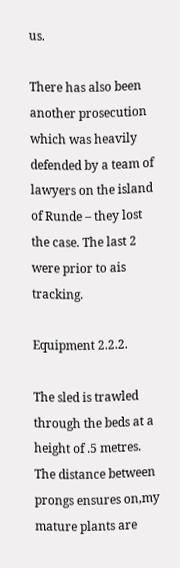us.

There has also been another prosecution which was heavily defended by a team of lawyers on the island of Runde – they lost the case. The last 2 were prior to ais tracking.

Equipment 2.2.2.

The sled is trawled through the beds at a height of .5 metres. The distance between prongs ensures on,my mature plants are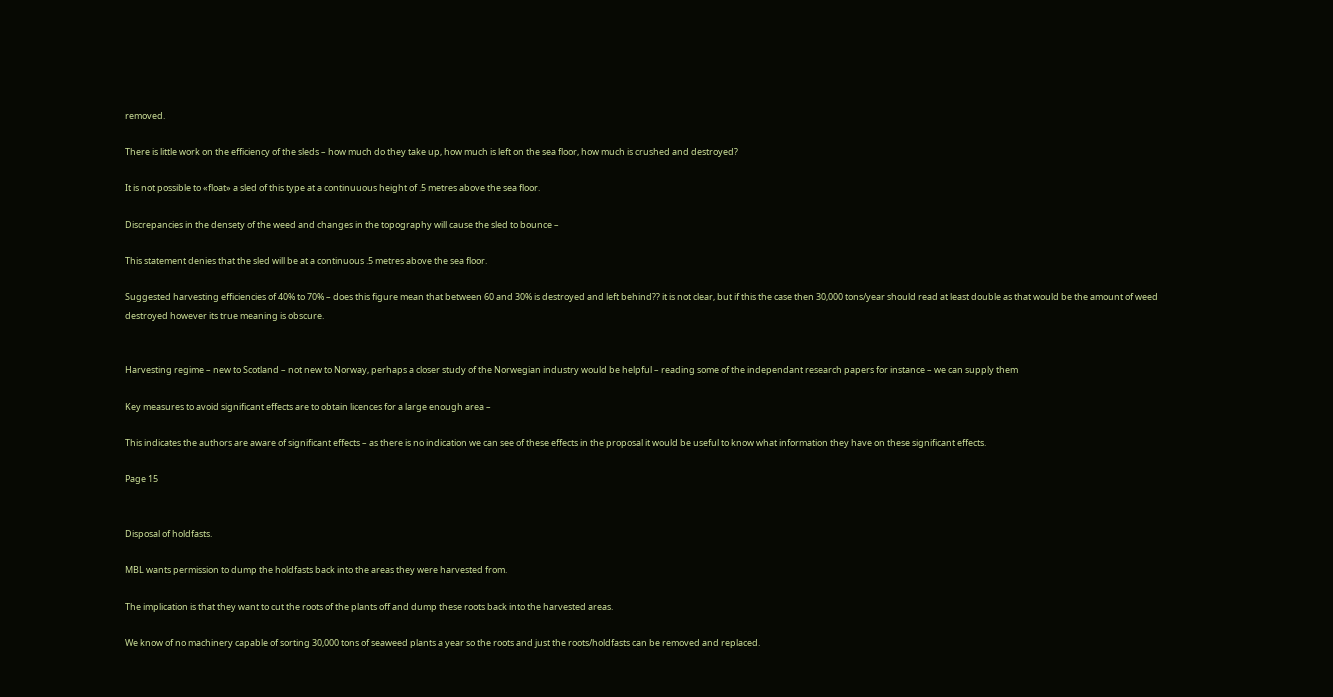removed.

There is little work on the efficiency of the sleds – how much do they take up, how much is left on the sea floor, how much is crushed and destroyed?

It is not possible to «float» a sled of this type at a continuuous height of .5 metres above the sea floor.

Discrepancies in the densety of the weed and changes in the topography will cause the sled to bounce –

This statement denies that the sled will be at a continuous .5 metres above the sea floor.

Suggested harvesting efficiencies of 40% to 70% – does this figure mean that between 60 and 30% is destroyed and left behind?? it is not clear, but if this the case then 30,000 tons/year should read at least double as that would be the amount of weed destroyed however its true meaning is obscure.


Harvesting regime – new to Scotland – not new to Norway, perhaps a closer study of the Norwegian industry would be helpful – reading some of the independant research papers for instance – we can supply them

Key measures to avoid significant effects are to obtain licences for a large enough area –

This indicates the authors are aware of significant effects – as there is no indication we can see of these effects in the proposal it would be useful to know what information they have on these significant effects.

Page 15


Disposal of holdfasts.

MBL wants permission to dump the holdfasts back into the areas they were harvested from.

The implication is that they want to cut the roots of the plants off and dump these roots back into the harvested areas.

We know of no machinery capable of sorting 30,000 tons of seaweed plants a year so the roots and just the roots/holdfasts can be removed and replaced.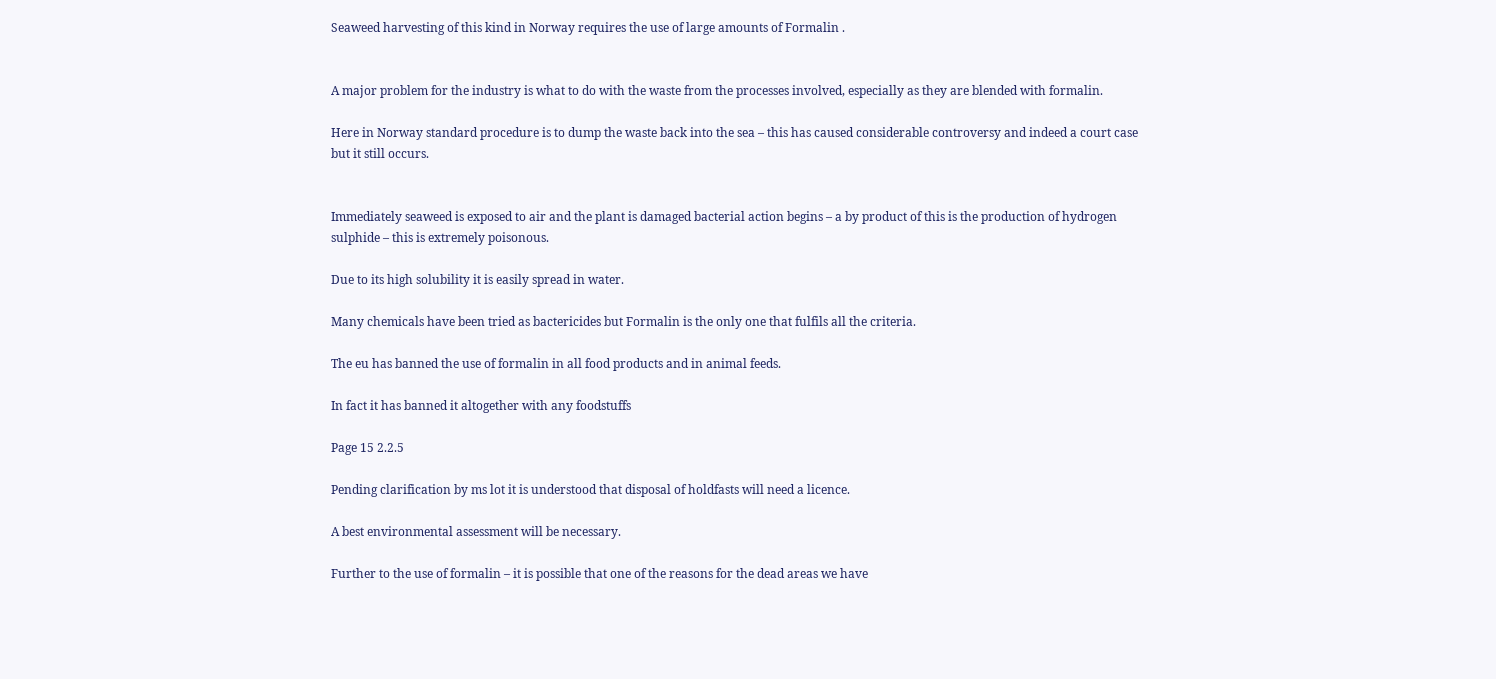Seaweed harvesting of this kind in Norway requires the use of large amounts of Formalin .


A major problem for the industry is what to do with the waste from the processes involved, especially as they are blended with formalin.

Here in Norway standard procedure is to dump the waste back into the sea – this has caused considerable controversy and indeed a court case but it still occurs.


Immediately seaweed is exposed to air and the plant is damaged bacterial action begins – a by product of this is the production of hydrogen sulphide – this is extremely poisonous.

Due to its high solubility it is easily spread in water.

Many chemicals have been tried as bactericides but Formalin is the only one that fulfils all the criteria.

The eu has banned the use of formalin in all food products and in animal feeds.

In fact it has banned it altogether with any foodstuffs

Page 15 2.2.5

Pending clarification by ms lot it is understood that disposal of holdfasts will need a licence.

A best environmental assessment will be necessary.

Further to the use of formalin – it is possible that one of the reasons for the dead areas we have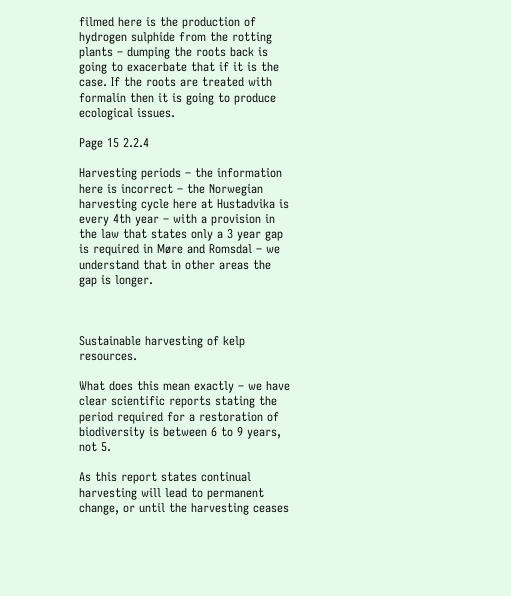filmed here is the production of hydrogen sulphide from the rotting plants – dumping the roots back is going to exacerbate that if it is the case. If the roots are treated with formalin then it is going to produce ecological issues.

Page 15 2.2.4

Harvesting periods – the information here is incorrect – the Norwegian harvesting cycle here at Hustadvika is every 4th year – with a provision in the law that states only a 3 year gap is required in Møre and Romsdal – we understand that in other areas the gap is longer.



Sustainable harvesting of kelp resources.

What does this mean exactly – we have clear scientific reports stating the period required for a restoration of biodiversity is between 6 to 9 years, not 5.

As this report states continual harvesting will lead to permanent change, or until the harvesting ceases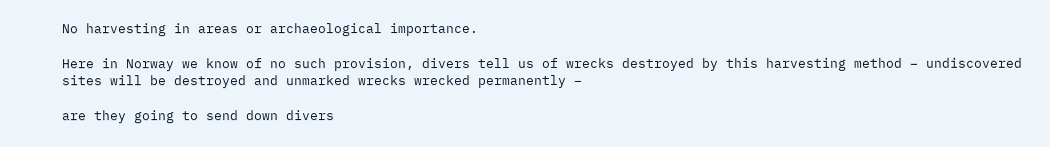No harvesting in areas or archaeological importance.

Here in Norway we know of no such provision, divers tell us of wrecks destroyed by this harvesting method – undiscovered sites will be destroyed and unmarked wrecks wrecked permanently –

are they going to send down divers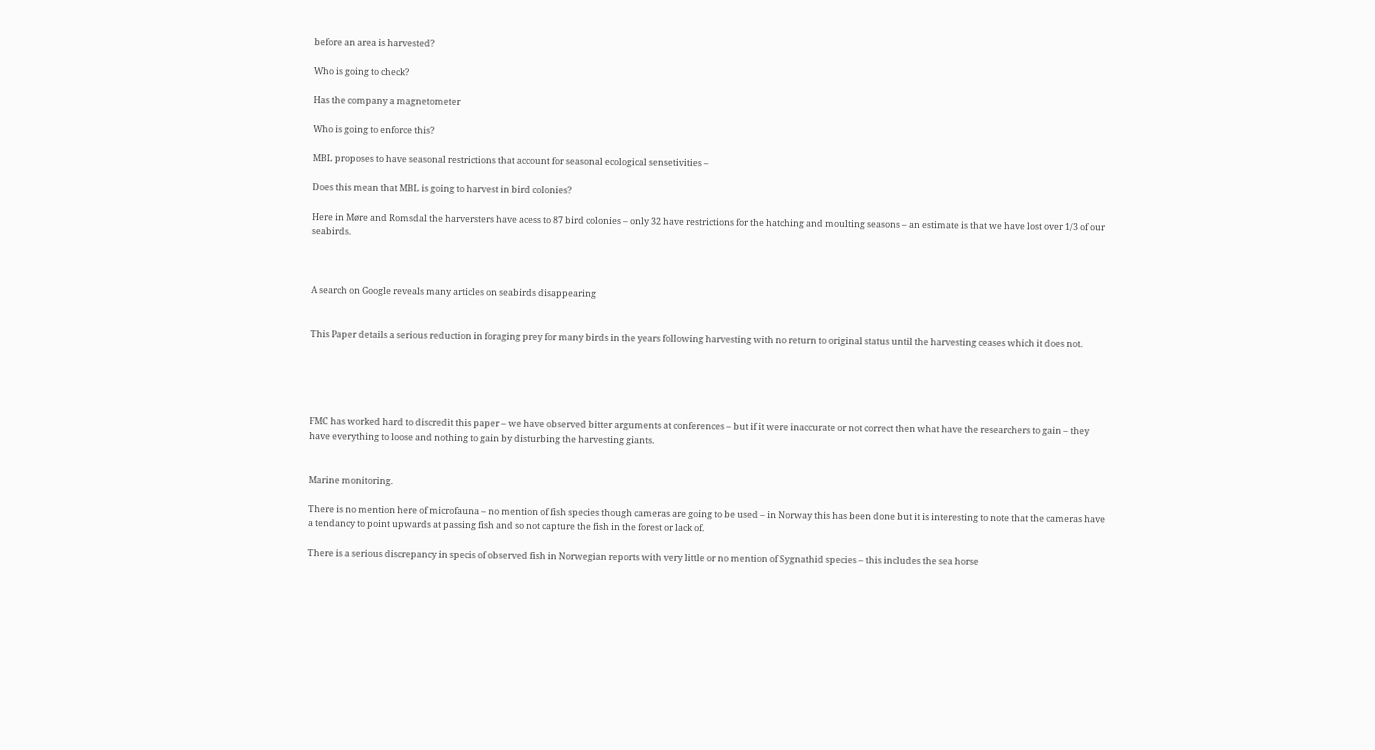before an area is harvested?

Who is going to check?

Has the company a magnetometer

Who is going to enforce this?

MBL proposes to have seasonal restrictions that account for seasonal ecological sensetivities –

Does this mean that MBL is going to harvest in bird colonies?

Here in Møre and Romsdal the harversters have acess to 87 bird colonies – only 32 have restrictions for the hatching and moulting seasons – an estimate is that we have lost over 1/3 of our seabirds.



A search on Google reveals many articles on seabirds disappearing


This Paper details a serious reduction in foraging prey for many birds in the years following harvesting with no return to original status until the harvesting ceases which it does not.





FMC has worked hard to discredit this paper – we have observed bitter arguments at conferences – but if it were inaccurate or not correct then what have the researchers to gain – they have everything to loose and nothing to gain by disturbing the harvesting giants.


Marine monitoring.

There is no mention here of microfauna – no mention of fish species though cameras are going to be used – in Norway this has been done but it is interesting to note that the cameras have a tendancy to point upwards at passing fish and so not capture the fish in the forest or lack of.

There is a serious discrepancy in specis of observed fish in Norwegian reports with very little or no mention of Sygnathid species – this includes the sea horse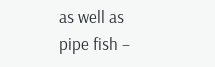as well as pipe fish –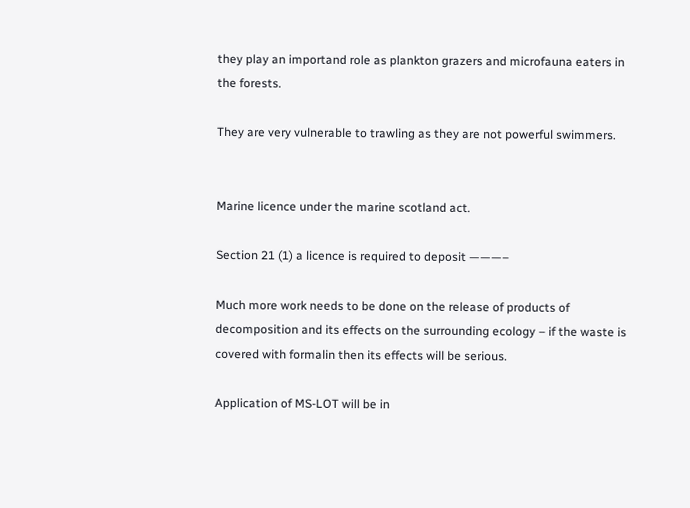they play an importand role as plankton grazers and microfauna eaters in the forests.

They are very vulnerable to trawling as they are not powerful swimmers.


Marine licence under the marine scotland act.

Section 21 (1) a licence is required to deposit ———–

Much more work needs to be done on the release of products of decomposition and its effects on the surrounding ecology – if the waste is covered with formalin then its effects will be serious.

Application of MS-LOT will be in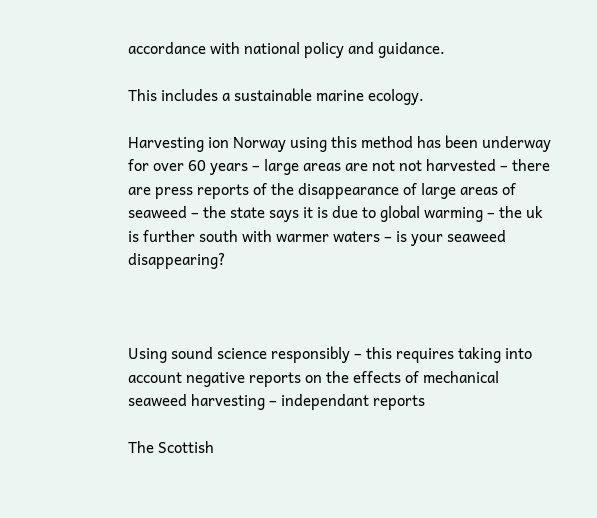accordance with national policy and guidance.

This includes a sustainable marine ecology.

Harvesting ion Norway using this method has been underway for over 60 years – large areas are not not harvested – there are press reports of the disappearance of large areas of seaweed – the state says it is due to global warming – the uk is further south with warmer waters – is your seaweed disappearing?



Using sound science responsibly – this requires taking into account negative reports on the effects of mechanical seaweed harvesting – independant reports

The Scottish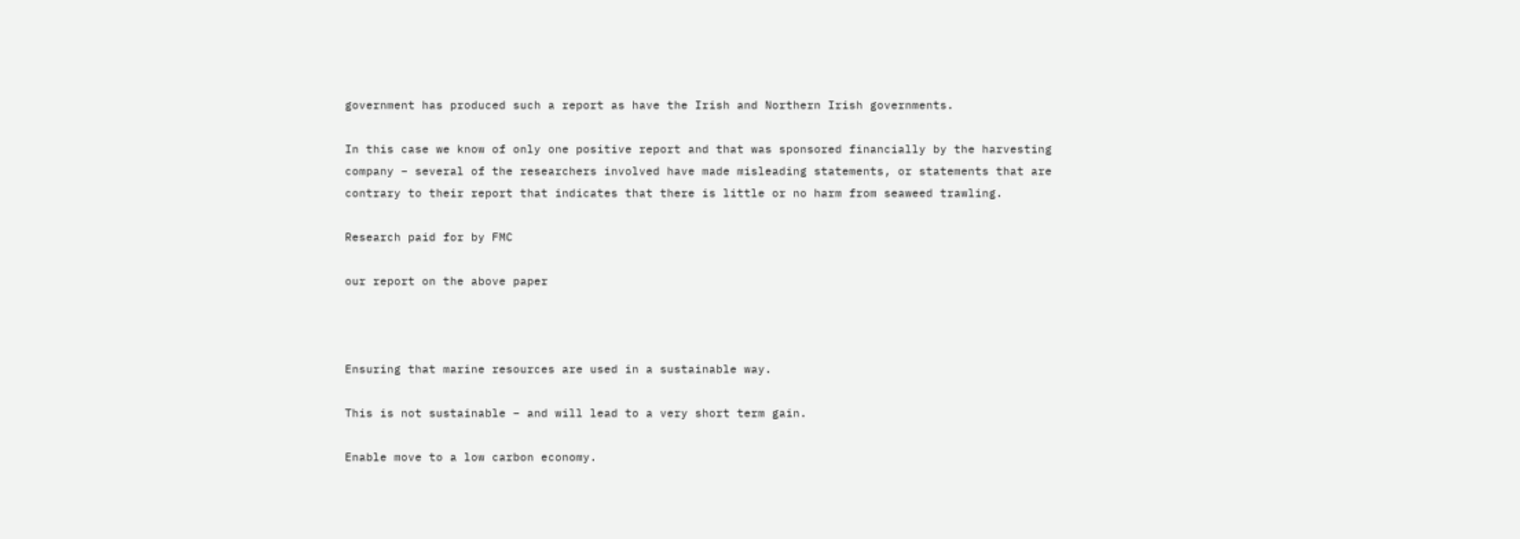government has produced such a report as have the Irish and Northern Irish governments.

In this case we know of only one positive report and that was sponsored financially by the harvesting company – several of the researchers involved have made misleading statements, or statements that are contrary to their report that indicates that there is little or no harm from seaweed trawling.

Research paid for by FMC

our report on the above paper



Ensuring that marine resources are used in a sustainable way.

This is not sustainable – and will lead to a very short term gain.

Enable move to a low carbon economy.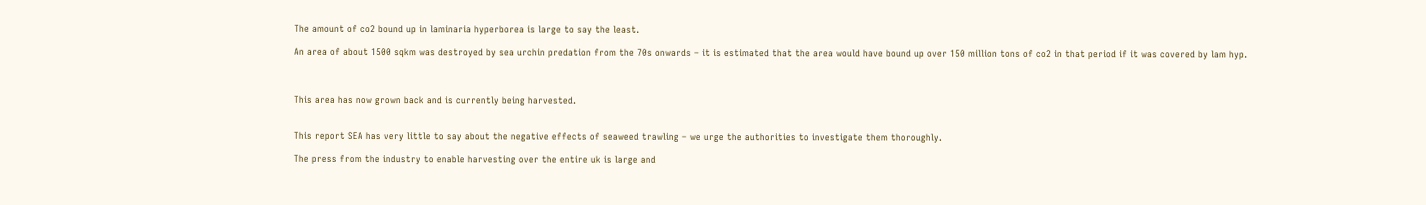The amount of co2 bound up in laminaria hyperborea is large to say the least.

An area of about 1500 sqkm was destroyed by sea urchin predation from the 70s onwards – it is estimated that the area would have bound up over 150 million tons of co2 in that period if it was covered by lam hyp.



This area has now grown back and is currently being harvested.


This report SEA has very little to say about the negative effects of seaweed trawling – we urge the authorities to investigate them thoroughly.

The press from the industry to enable harvesting over the entire uk is large and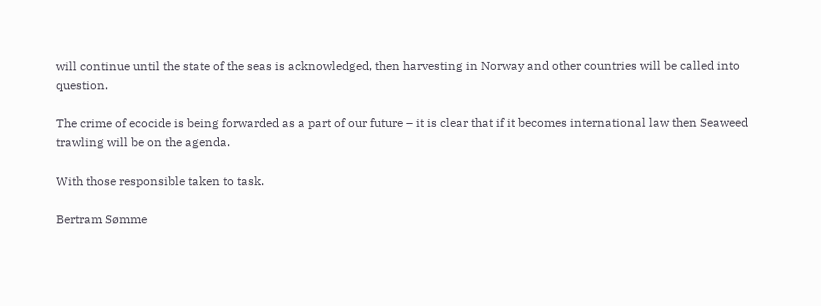will continue until the state of the seas is acknowledged, then harvesting in Norway and other countries will be called into question.

The crime of ecocide is being forwarded as a part of our future – it is clear that if it becomes international law then Seaweed trawling will be on the agenda.

With those responsible taken to task.

Bertram Sømme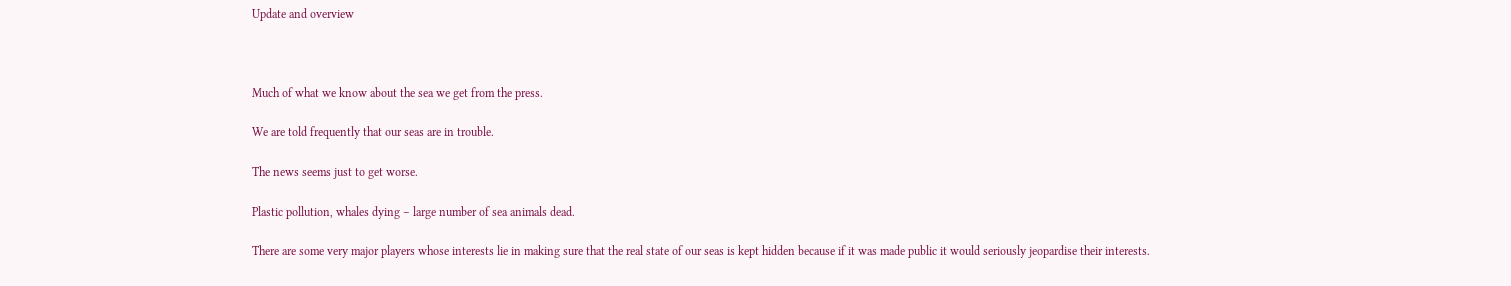Update and overview



Much of what we know about the sea we get from the press.

We are told frequently that our seas are in trouble.

The news seems just to get worse.

Plastic pollution, whales dying – large number of sea animals dead.

There are some very major players whose interests lie in making sure that the real state of our seas is kept hidden because if it was made public it would seriously jeopardise their interests.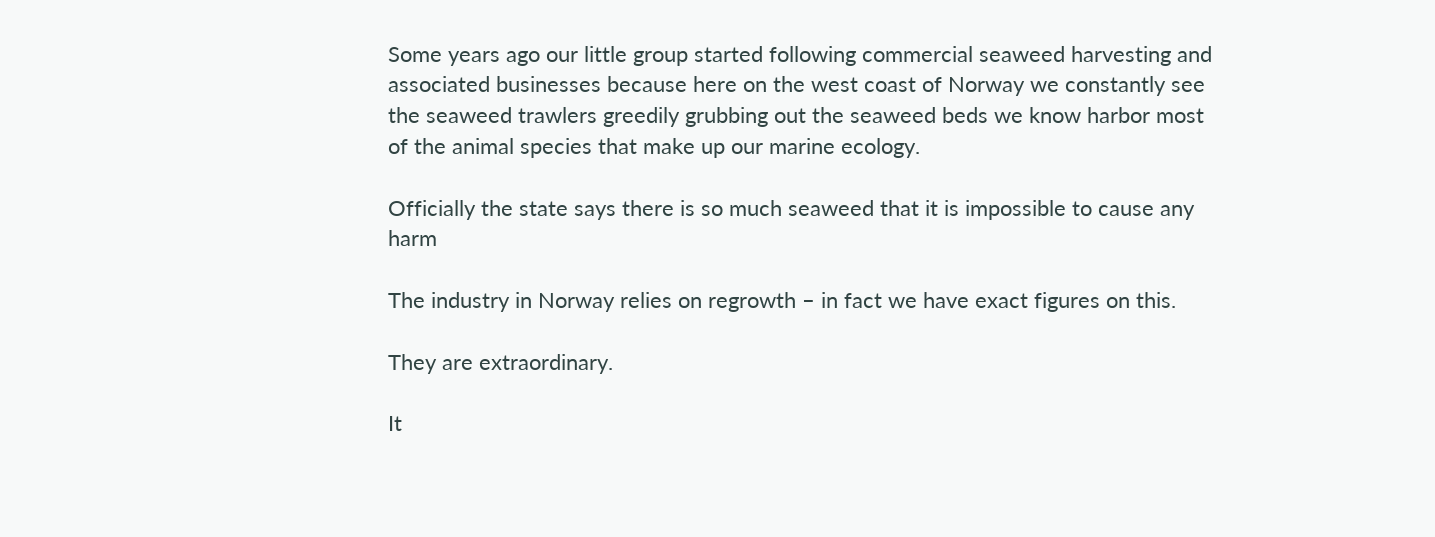Some years ago our little group started following commercial seaweed harvesting and associated businesses because here on the west coast of Norway we constantly see the seaweed trawlers greedily grubbing out the seaweed beds we know harbor most of the animal species that make up our marine ecology.

Officially the state says there is so much seaweed that it is impossible to cause any harm

The industry in Norway relies on regrowth – in fact we have exact figures on this.

They are extraordinary.

It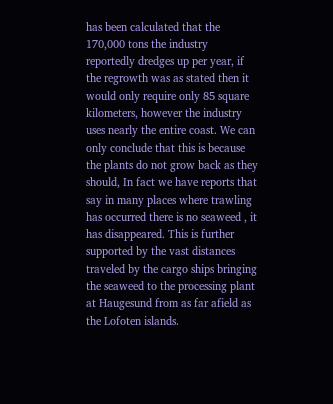has been calculated that the 170,000 tons the industry reportedly dredges up per year, if the regrowth was as stated then it would only require only 85 square kilometers, however the industry uses nearly the entire coast. We can only conclude that this is because the plants do not grow back as they should, In fact we have reports that say in many places where trawling has occurred there is no seaweed , it has disappeared. This is further supported by the vast distances traveled by the cargo ships bringing the seaweed to the processing plant at Haugesund from as far afield as the Lofoten islands.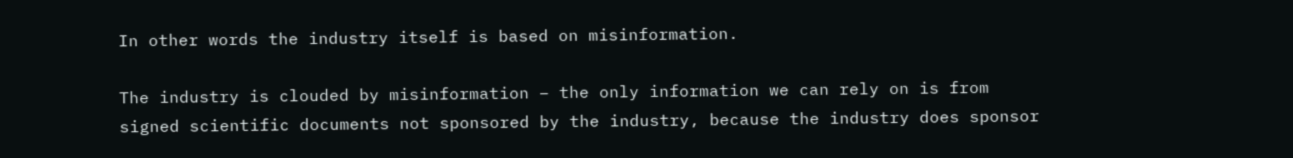In other words the industry itself is based on misinformation.

The industry is clouded by misinformation – the only information we can rely on is from signed scientific documents not sponsored by the industry, because the industry does sponsor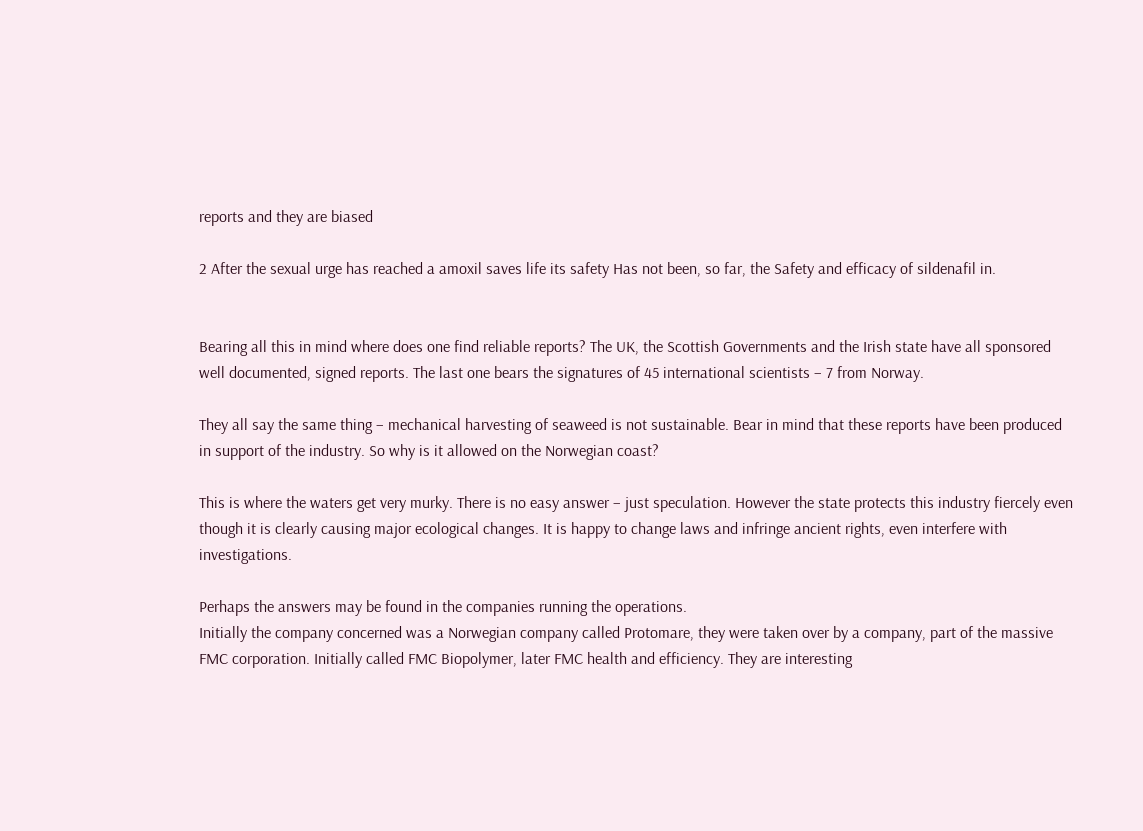reports and they are biased

2 After the sexual urge has reached a amoxil saves life its safety Has not been, so far, the Safety and efficacy of sildenafil in.


Bearing all this in mind where does one find reliable reports? The UK, the Scottish Governments and the Irish state have all sponsored well documented, signed reports. The last one bears the signatures of 45 international scientists – 7 from Norway.

They all say the same thing – mechanical harvesting of seaweed is not sustainable. Bear in mind that these reports have been produced in support of the industry. So why is it allowed on the Norwegian coast?

This is where the waters get very murky. There is no easy answer – just speculation. However the state protects this industry fiercely even though it is clearly causing major ecological changes. It is happy to change laws and infringe ancient rights, even interfere with investigations.

Perhaps the answers may be found in the companies running the operations.
Initially the company concerned was a Norwegian company called Protomare, they were taken over by a company, part of the massive FMC corporation. Initially called FMC Biopolymer, later FMC health and efficiency. They are interesting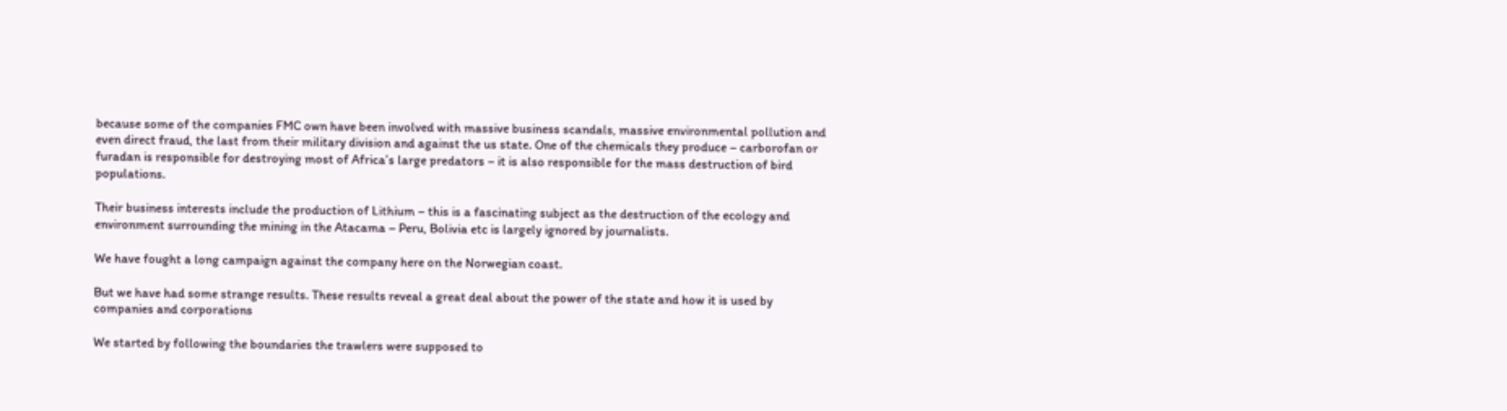because some of the companies FMC own have been involved with massive business scandals, massive environmental pollution and even direct fraud, the last from their military division and against the us state. One of the chemicals they produce – carborofan or furadan is responsible for destroying most of Africa’s large predators – it is also responsible for the mass destruction of bird populations.

Their business interests include the production of Lithium – this is a fascinating subject as the destruction of the ecology and environment surrounding the mining in the Atacama – Peru, Bolivia etc is largely ignored by journalists.

We have fought a long campaign against the company here on the Norwegian coast.

But we have had some strange results. These results reveal a great deal about the power of the state and how it is used by companies and corporations

We started by following the boundaries the trawlers were supposed to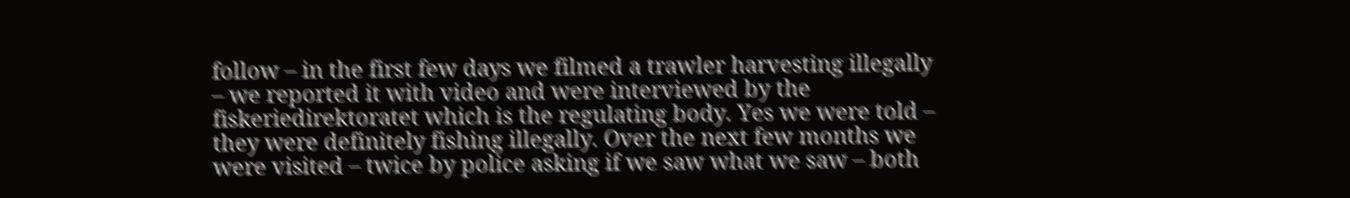follow – in the first few days we filmed a trawler harvesting illegally – we reported it with video and were interviewed by the fiskeriedirektoratet which is the regulating body. Yes we were told – they were definitely fishing illegally. Over the next few months we were visited – twice by police asking if we saw what we saw – both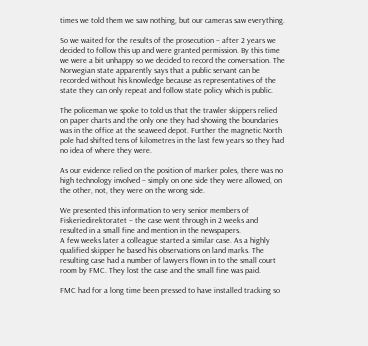times we told them we saw nothing, but our cameras saw everything.

So we waited for the results of the prosecution – after 2 years we decided to follow this up and were granted permission. By this time we were a bit unhappy so we decided to record the conversation. The Norwegian state apparently says that a public servant can be recorded without his knowledge because as representatives of the state they can only repeat and follow state policy which is public.

The policeman we spoke to told us that the trawler skippers relied on paper charts and the only one they had showing the boundaries was in the office at the seaweed depot. Further the magnetic North pole had shifted tens of kilometres in the last few years so they had no idea of where they were.

As our evidence relied on the position of marker poles, there was no high technology involved – simply on one side they were allowed, on the other, not, they were on the wrong side.

We presented this information to very senior members of Fiskeriedirektoratet – the case went through in 2 weeks and resulted in a small fine and mention in the newspapers.
A few weeks later a colleague started a similar case. As a highly qualified skipper he based his observations on land marks. The resulting case had a number of lawyers flown in to the small court room by FMC. They lost the case and the small fine was paid.

FMC had for a long time been pressed to have installed tracking so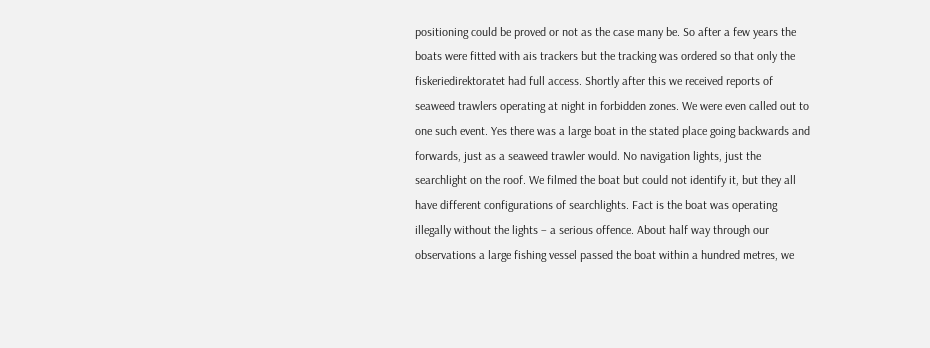positioning could be proved or not as the case many be. So after a few years the boats were fitted with ais trackers but the tracking was ordered so that only the fiskeriedirektoratet had full access. Shortly after this we received reports of seaweed trawlers operating at night in forbidden zones. We were even called out to one such event. Yes there was a large boat in the stated place going backwards and forwards, just as a seaweed trawler would. No navigation lights, just the searchlight on the roof. We filmed the boat but could not identify it, but they all have different configurations of searchlights. Fact is the boat was operating illegally without the lights – a serious offence. About half way through our observations a large fishing vessel passed the boat within a hundred metres, we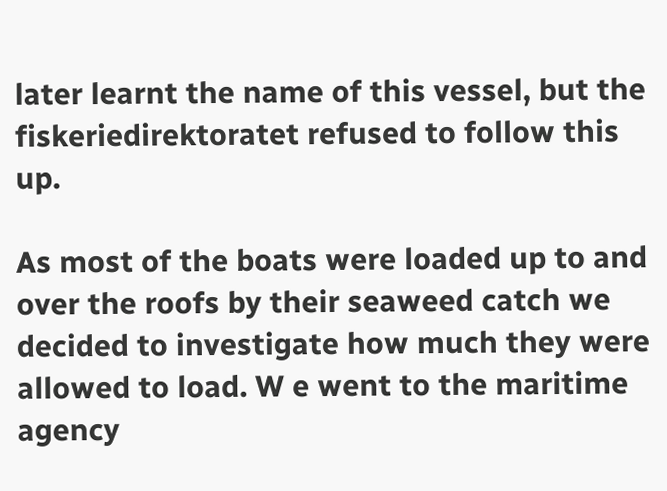later learnt the name of this vessel, but the fiskeriedirektoratet refused to follow this up.

As most of the boats were loaded up to and over the roofs by their seaweed catch we decided to investigate how much they were allowed to load. W e went to the maritime agency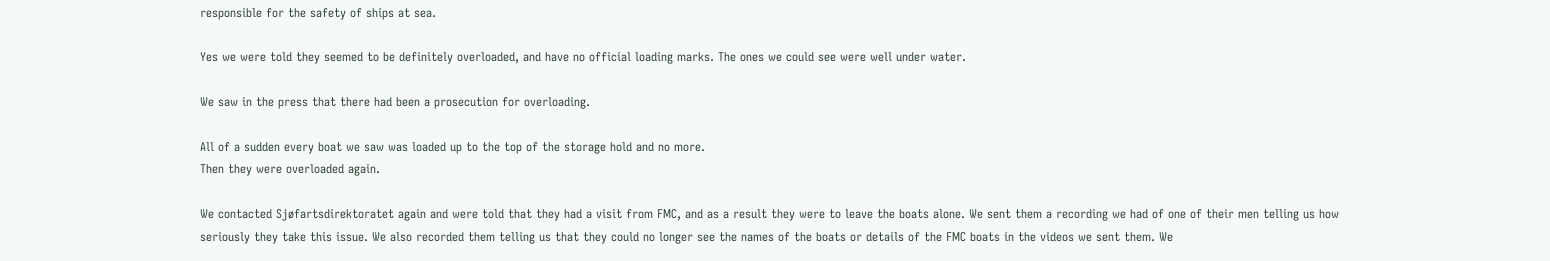responsible for the safety of ships at sea.

Yes we were told they seemed to be definitely overloaded, and have no official loading marks. The ones we could see were well under water.

We saw in the press that there had been a prosecution for overloading.

All of a sudden every boat we saw was loaded up to the top of the storage hold and no more.
Then they were overloaded again.

We contacted Sjøfartsdirektoratet again and were told that they had a visit from FMC, and as a result they were to leave the boats alone. We sent them a recording we had of one of their men telling us how seriously they take this issue. We also recorded them telling us that they could no longer see the names of the boats or details of the FMC boats in the videos we sent them. We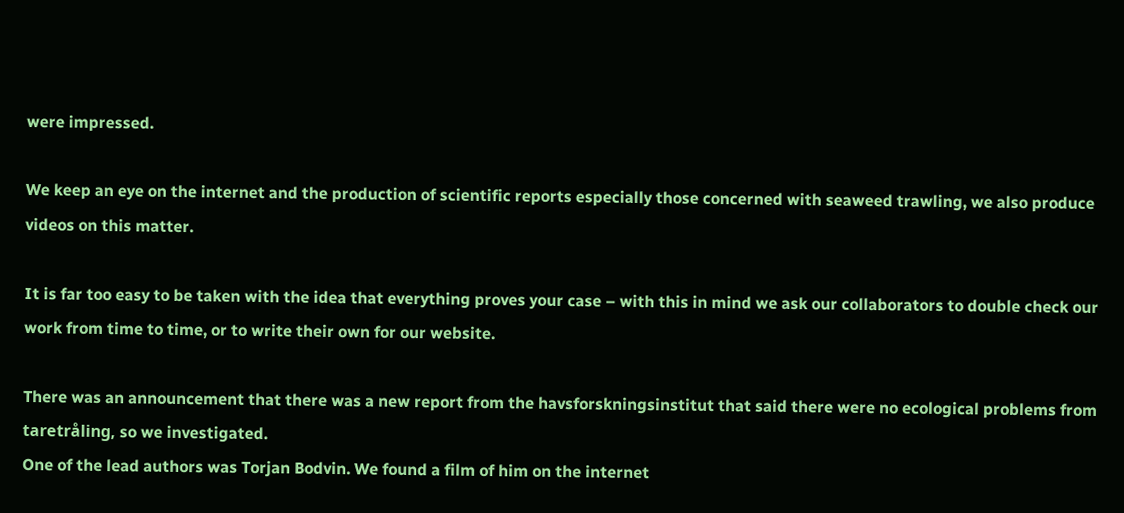were impressed.

We keep an eye on the internet and the production of scientific reports especially those concerned with seaweed trawling, we also produce videos on this matter.

It is far too easy to be taken with the idea that everything proves your case – with this in mind we ask our collaborators to double check our work from time to time, or to write their own for our website.

There was an announcement that there was a new report from the havsforskningsinstitut that said there were no ecological problems from taretråling, so we investigated.
One of the lead authors was Torjan Bodvin. We found a film of him on the internet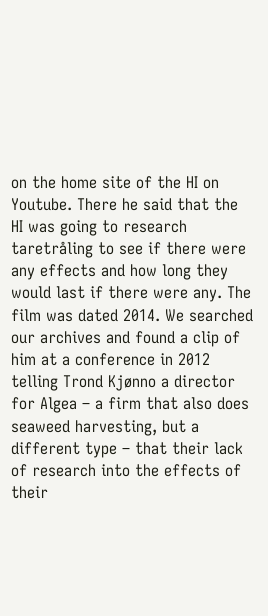on the home site of the HI on Youtube. There he said that the HI was going to research taretråling to see if there were any effects and how long they would last if there were any. The film was dated 2014. We searched our archives and found a clip of him at a conference in 2012 telling Trond Kjønno a director for Algea – a firm that also does seaweed harvesting, but a different type – that their lack of research into the effects of their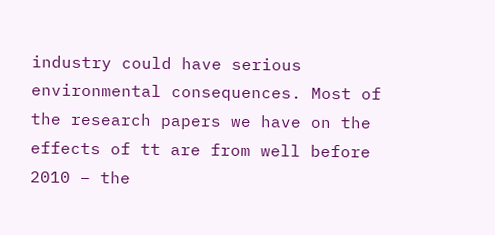industry could have serious environmental consequences. Most of the research papers we have on the effects of tt are from well before 2010 – the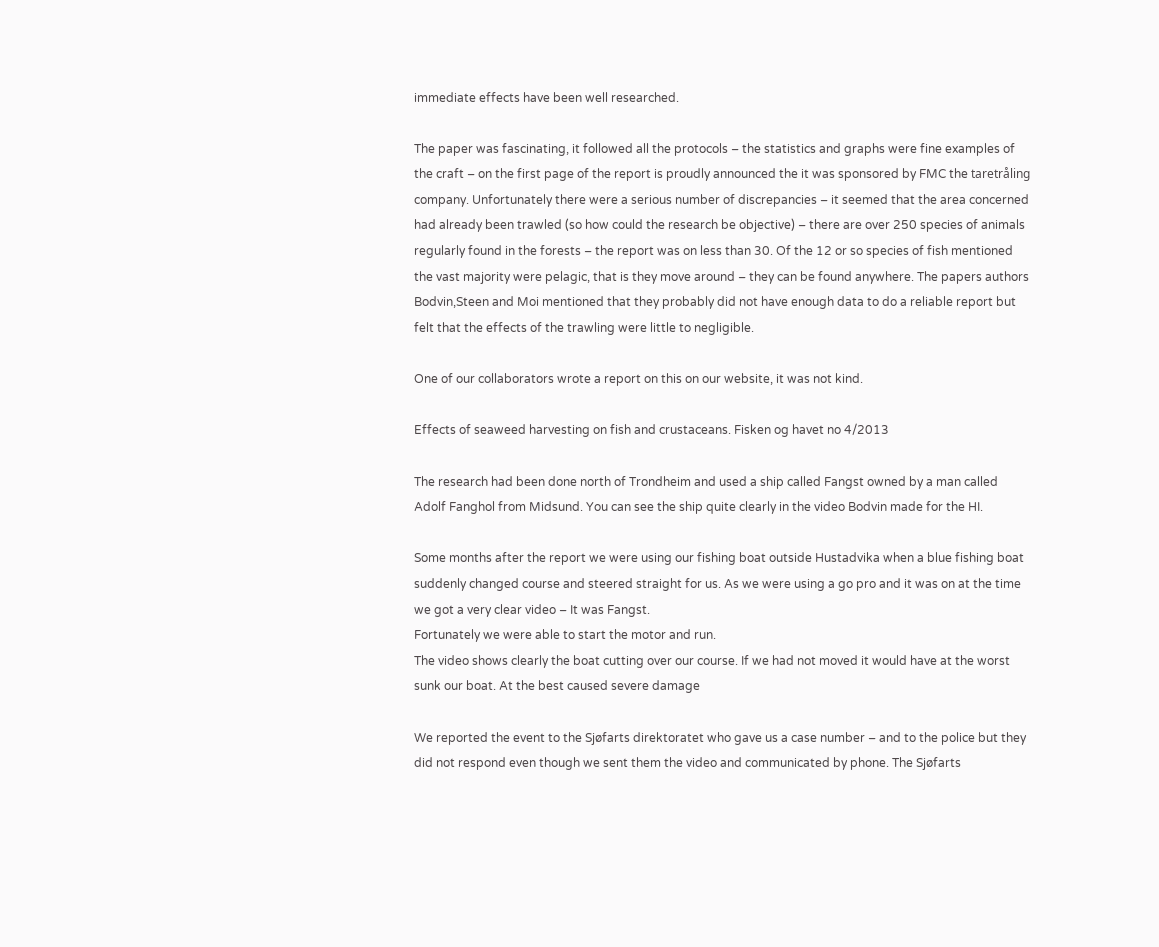immediate effects have been well researched.

The paper was fascinating, it followed all the protocols – the statistics and graphs were fine examples of the craft – on the first page of the report is proudly announced the it was sponsored by FMC the taretråling company. Unfortunately there were a serious number of discrepancies – it seemed that the area concerned had already been trawled (so how could the research be objective) – there are over 250 species of animals regularly found in the forests – the report was on less than 30. Of the 12 or so species of fish mentioned the vast majority were pelagic, that is they move around – they can be found anywhere. The papers authors Bodvin,Steen and Moi mentioned that they probably did not have enough data to do a reliable report but felt that the effects of the trawling were little to negligible.

One of our collaborators wrote a report on this on our website, it was not kind.

Effects of seaweed harvesting on fish and crustaceans. Fisken og havet no 4/2013

The research had been done north of Trondheim and used a ship called Fangst owned by a man called Adolf Fanghol from Midsund. You can see the ship quite clearly in the video Bodvin made for the HI.

Some months after the report we were using our fishing boat outside Hustadvika when a blue fishing boat suddenly changed course and steered straight for us. As we were using a go pro and it was on at the time we got a very clear video – It was Fangst.
Fortunately we were able to start the motor and run.
The video shows clearly the boat cutting over our course. If we had not moved it would have at the worst sunk our boat. At the best caused severe damage

We reported the event to the Sjøfarts direktoratet who gave us a case number – and to the police but they did not respond even though we sent them the video and communicated by phone. The Sjøfarts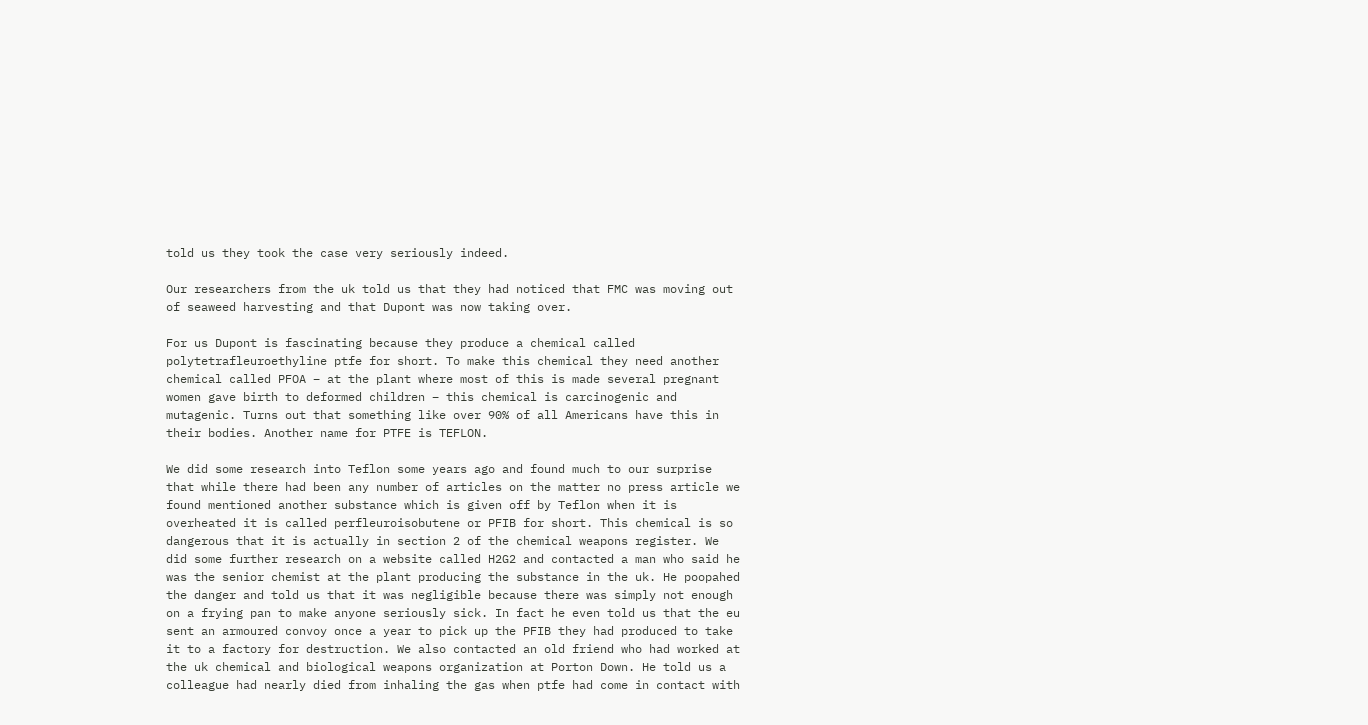told us they took the case very seriously indeed.

Our researchers from the uk told us that they had noticed that FMC was moving out of seaweed harvesting and that Dupont was now taking over.

For us Dupont is fascinating because they produce a chemical called polytetrafleuroethyline ptfe for short. To make this chemical they need another chemical called PFOA – at the plant where most of this is made several pregnant women gave birth to deformed children – this chemical is carcinogenic and mutagenic. Turns out that something like over 90% of all Americans have this in their bodies. Another name for PTFE is TEFLON.

We did some research into Teflon some years ago and found much to our surprise that while there had been any number of articles on the matter no press article we found mentioned another substance which is given off by Teflon when it is overheated it is called perfleuroisobutene or PFIB for short. This chemical is so dangerous that it is actually in section 2 of the chemical weapons register. We did some further research on a website called H2G2 and contacted a man who said he was the senior chemist at the plant producing the substance in the uk. He poopahed the danger and told us that it was negligible because there was simply not enough on a frying pan to make anyone seriously sick. In fact he even told us that the eu sent an armoured convoy once a year to pick up the PFIB they had produced to take it to a factory for destruction. We also contacted an old friend who had worked at the uk chemical and biological weapons organization at Porton Down. He told us a colleague had nearly died from inhaling the gas when ptfe had come in contact with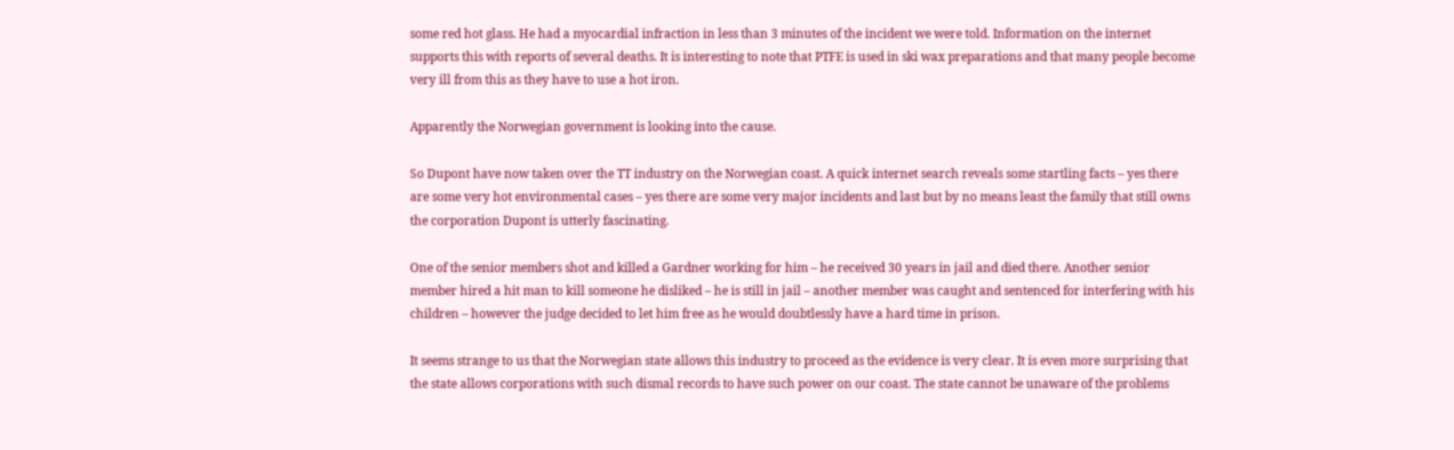some red hot glass. He had a myocardial infraction in less than 3 minutes of the incident we were told. Information on the internet supports this with reports of several deaths. It is interesting to note that PTFE is used in ski wax preparations and that many people become very ill from this as they have to use a hot iron.

Apparently the Norwegian government is looking into the cause.

So Dupont have now taken over the TT industry on the Norwegian coast. A quick internet search reveals some startling facts – yes there are some very hot environmental cases – yes there are some very major incidents and last but by no means least the family that still owns the corporation Dupont is utterly fascinating.

One of the senior members shot and killed a Gardner working for him – he received 30 years in jail and died there. Another senior member hired a hit man to kill someone he disliked – he is still in jail – another member was caught and sentenced for interfering with his children – however the judge decided to let him free as he would doubtlessly have a hard time in prison.

It seems strange to us that the Norwegian state allows this industry to proceed as the evidence is very clear. It is even more surprising that the state allows corporations with such dismal records to have such power on our coast. The state cannot be unaware of the problems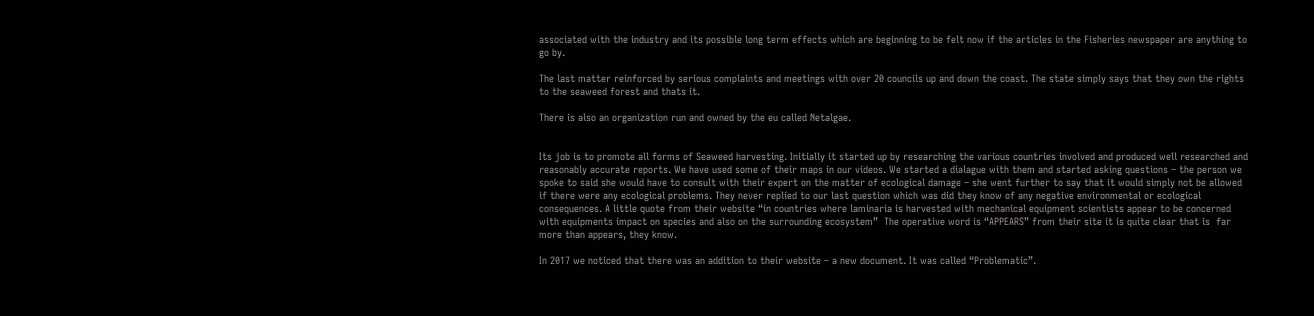associated with the industry and its possible long term effects which are beginning to be felt now if the articles in the Fisheries newspaper are anything to go by.

The last matter reinforced by serious complaints and meetings with over 20 councils up and down the coast. The state simply says that they own the rights to the seaweed forest and thats it.

There is also an organization run and owned by the eu called Netalgae.


Its job is to promote all forms of Seaweed harvesting. Initially it started up by researching the various countries involved and produced well researched and reasonably accurate reports. We have used some of their maps in our videos. We started a dialague with them and started asking questions – the person we spoke to said she would have to consult with their expert on the matter of ecological damage – she went further to say that it would simply not be allowed if there were any ecological problems. They never replied to our last question which was did they know of any negative environmental or ecological consequences. A little quote from their website “in countries where laminaria is harvested with mechanical equipment scientists appear to be concerned with equipments impact on species and also on the surrounding ecosystem”  The operative word is “APPEARS” from their site it is quite clear that is  far more than appears, they know.

In 2017 we noticed that there was an addition to their website – a new document. It was called “Problematic”.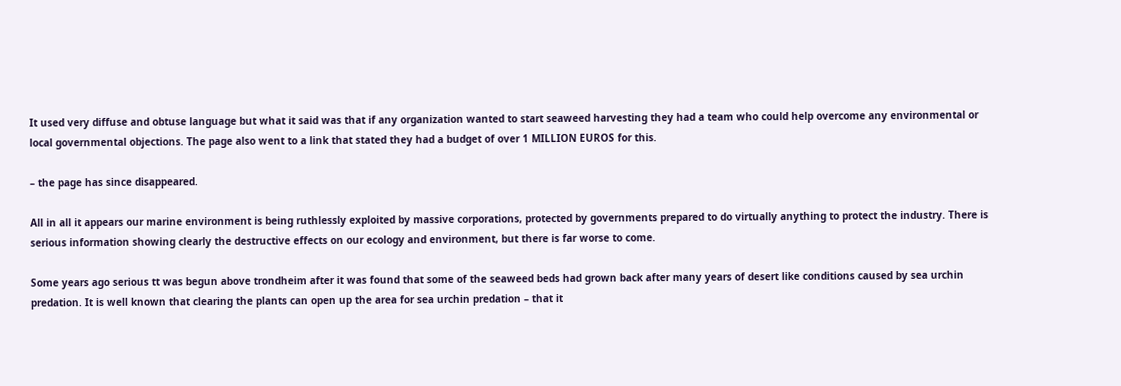It used very diffuse and obtuse language but what it said was that if any organization wanted to start seaweed harvesting they had a team who could help overcome any environmental or local governmental objections. The page also went to a link that stated they had a budget of over 1 MILLION EUROS for this.

– the page has since disappeared.

All in all it appears our marine environment is being ruthlessly exploited by massive corporations, protected by governments prepared to do virtually anything to protect the industry. There is serious information showing clearly the destructive effects on our ecology and environment, but there is far worse to come.

Some years ago serious tt was begun above trondheim after it was found that some of the seaweed beds had grown back after many years of desert like conditions caused by sea urchin predation. It is well known that clearing the plants can open up the area for sea urchin predation – that it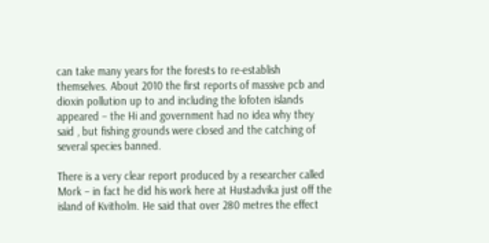can take many years for the forests to re-establish themselves. About 2010 the first reports of massive pcb and dioxin pollution up to and including the lofoten islands appeared – the Hi and government had no idea why they said , but fishing grounds were closed and the catching of several species banned.

There is a very clear report produced by a researcher called Mork – in fact he did his work here at Hustadvika just off the island of Kvitholm. He said that over 280 metres the effect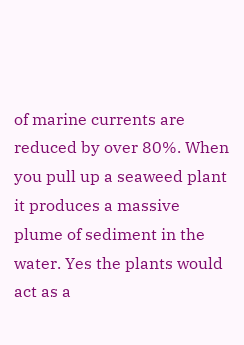of marine currents are reduced by over 80%. When you pull up a seaweed plant it produces a massive plume of sediment in the water. Yes the plants would act as a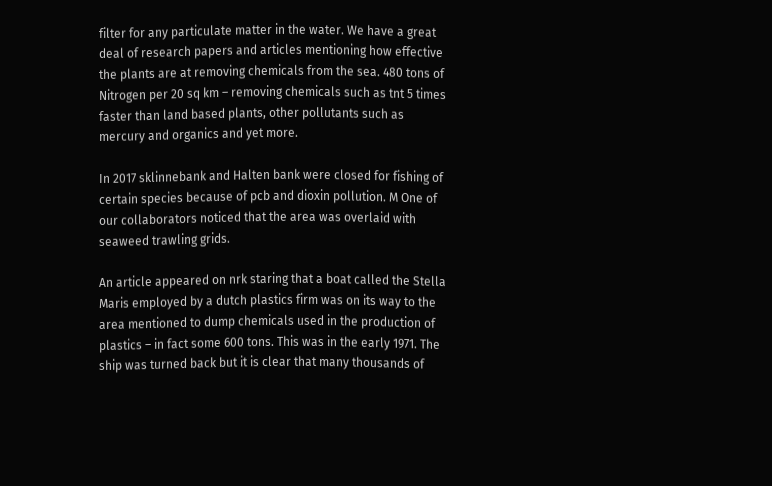filter for any particulate matter in the water. We have a great deal of research papers and articles mentioning how effective the plants are at removing chemicals from the sea. 480 tons of Nitrogen per 20 sq km – removing chemicals such as tnt 5 times faster than land based plants, other pollutants such as mercury and organics and yet more.

In 2017 sklinnebank and Halten bank were closed for fishing of certain species because of pcb and dioxin pollution. M One of our collaborators noticed that the area was overlaid with seaweed trawling grids.

An article appeared on nrk staring that a boat called the Stella Maris employed by a dutch plastics firm was on its way to the area mentioned to dump chemicals used in the production of plastics – in fact some 600 tons. This was in the early 1971. The ship was turned back but it is clear that many thousands of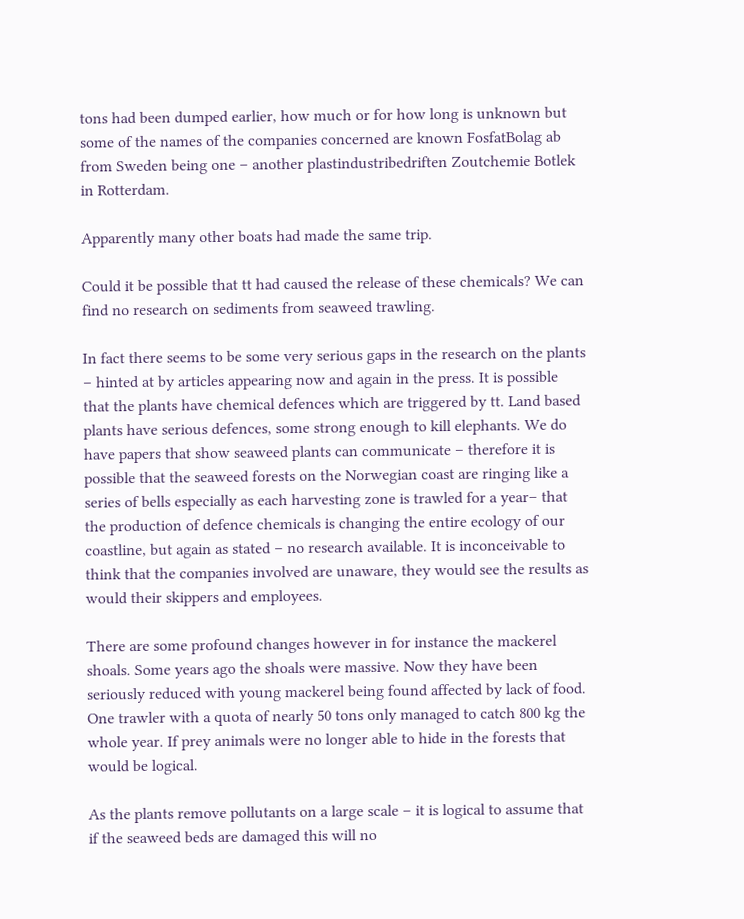tons had been dumped earlier, how much or for how long is unknown but some of the names of the companies concerned are known FosfatBolag ab from Sweden being one – another plastindustribedriften Zoutchemie Botlek in Rotterdam.

Apparently many other boats had made the same trip.

Could it be possible that tt had caused the release of these chemicals? We can find no research on sediments from seaweed trawling.

In fact there seems to be some very serious gaps in the research on the plants – hinted at by articles appearing now and again in the press. It is possible that the plants have chemical defences which are triggered by tt. Land based plants have serious defences, some strong enough to kill elephants. We do have papers that show seaweed plants can communicate – therefore it is possible that the seaweed forests on the Norwegian coast are ringing like a series of bells especially as each harvesting zone is trawled for a year– that the production of defence chemicals is changing the entire ecology of our coastline, but again as stated – no research available. It is inconceivable to think that the companies involved are unaware, they would see the results as would their skippers and employees.

There are some profound changes however in for instance the mackerel shoals. Some years ago the shoals were massive. Now they have been seriously reduced with young mackerel being found affected by lack of food. One trawler with a quota of nearly 50 tons only managed to catch 800 kg the whole year. If prey animals were no longer able to hide in the forests that would be logical.

As the plants remove pollutants on a large scale – it is logical to assume that if the seaweed beds are damaged this will no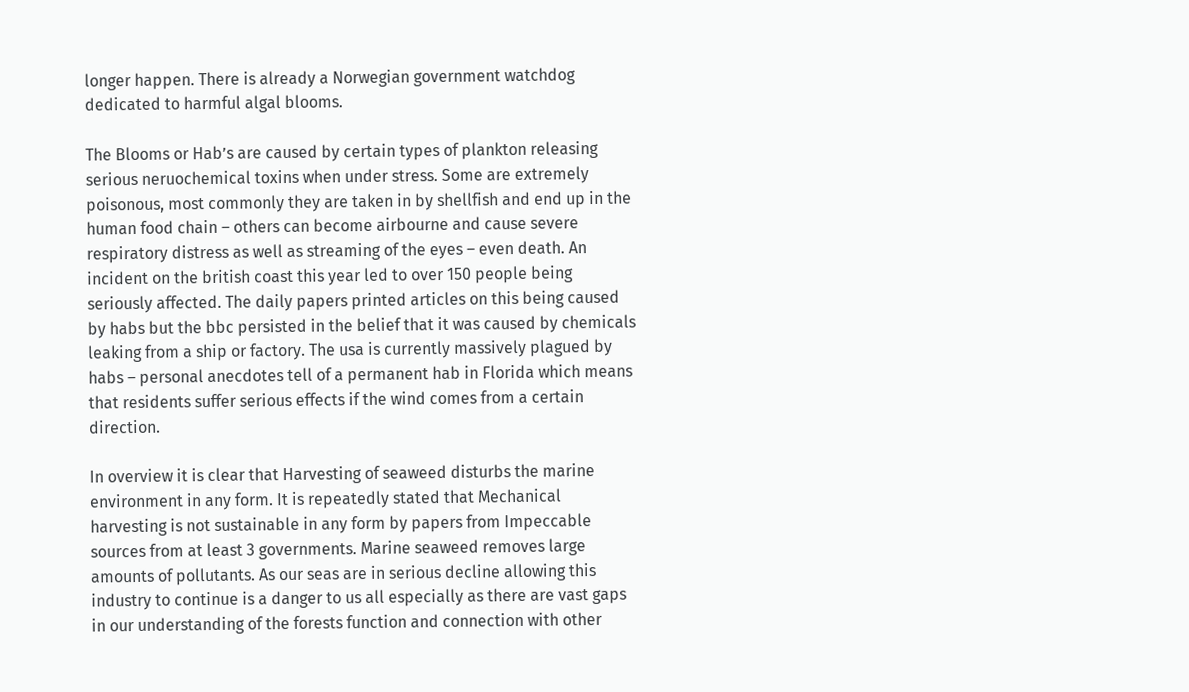longer happen. There is already a Norwegian government watchdog dedicated to harmful algal blooms.

The Blooms or Hab’s are caused by certain types of plankton releasing serious neruochemical toxins when under stress. Some are extremely poisonous, most commonly they are taken in by shellfish and end up in the human food chain – others can become airbourne and cause severe respiratory distress as well as streaming of the eyes – even death. An incident on the british coast this year led to over 150 people being seriously affected. The daily papers printed articles on this being caused by habs but the bbc persisted in the belief that it was caused by chemicals leaking from a ship or factory. The usa is currently massively plagued by habs – personal anecdotes tell of a permanent hab in Florida which means that residents suffer serious effects if the wind comes from a certain direction.

In overview it is clear that Harvesting of seaweed disturbs the marine environment in any form. It is repeatedly stated that Mechanical harvesting is not sustainable in any form by papers from Impeccable sources from at least 3 governments. Marine seaweed removes large amounts of pollutants. As our seas are in serious decline allowing this industry to continue is a danger to us all especially as there are vast gaps in our understanding of the forests function and connection with other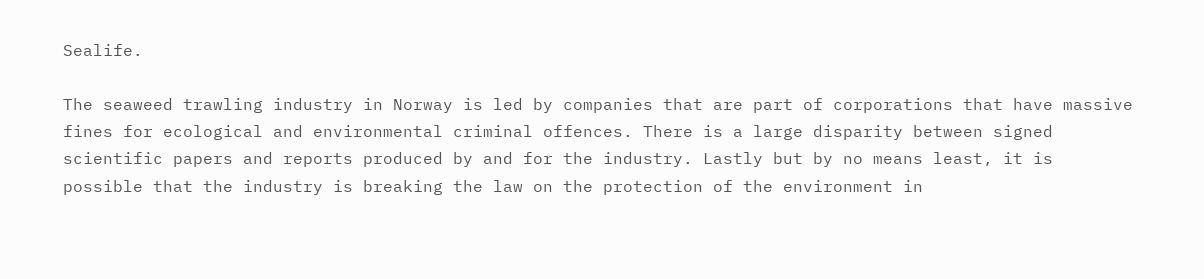Sealife.

The seaweed trawling industry in Norway is led by companies that are part of corporations that have massive fines for ecological and environmental criminal offences. There is a large disparity between signed scientific papers and reports produced by and for the industry. Lastly but by no means least, it is possible that the industry is breaking the law on the protection of the environment in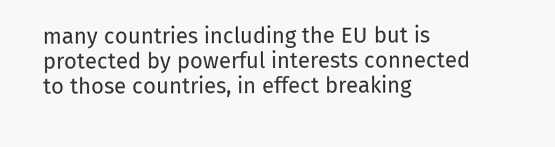many countries including the EU but is protected by powerful interests connected to those countries, in effect breaking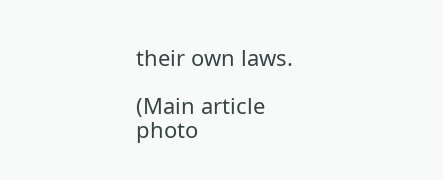their own laws.

(Main article photo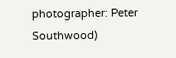photographer: Peter Southwood)